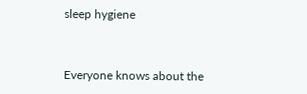sleep hygiene


Everyone knows about the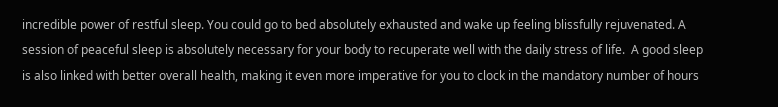incredible power of restful sleep. You could go to bed absolutely exhausted and wake up feeling blissfully rejuvenated. A session of peaceful sleep is absolutely necessary for your body to recuperate well with the daily stress of life.  A good sleep is also linked with better overall health, making it even more imperative for you to clock in the mandatory number of hours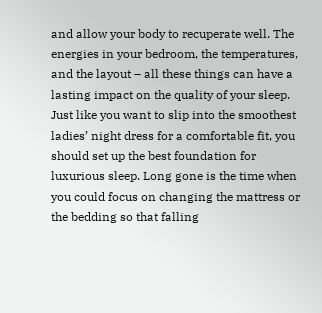and allow your body to recuperate well. The energies in your bedroom, the temperatures, and the layout – all these things can have a lasting impact on the quality of your sleep. Just like you want to slip into the smoothest ladies’ night dress for a comfortable fit, you should set up the best foundation for luxurious sleep. Long gone is the time when you could focus on changing the mattress or the bedding so that falling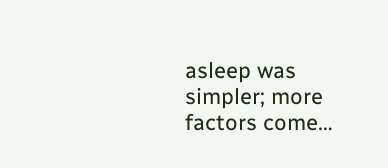asleep was simpler; more factors come…